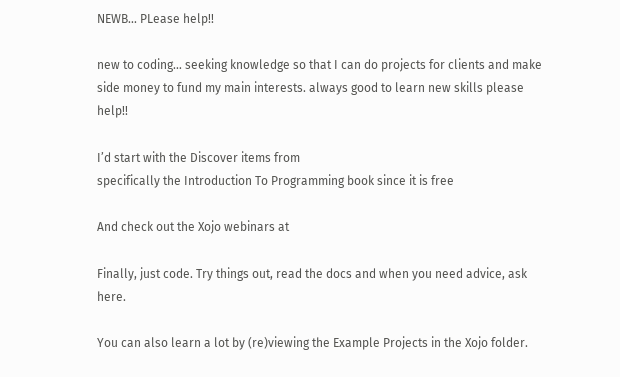NEWB... PLease help!!

new to coding… seeking knowledge so that I can do projects for clients and make side money to fund my main interests. always good to learn new skills please help!!

I’d start with the Discover items from
specifically the Introduction To Programming book since it is free

And check out the Xojo webinars at

Finally, just code. Try things out, read the docs and when you need advice, ask here.

You can also learn a lot by (re)viewing the Example Projects in the Xojo folder.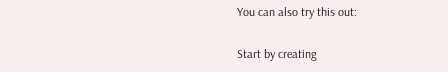You can also try this out:

Start by creating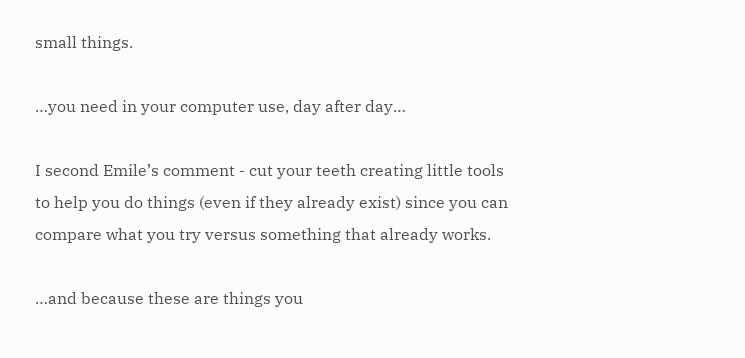small things.

…you need in your computer use, day after day…

I second Emile’s comment - cut your teeth creating little tools to help you do things (even if they already exist) since you can compare what you try versus something that already works.

…and because these are things you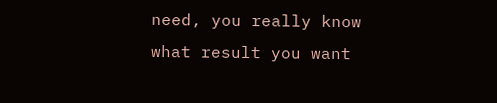need, you really know what result you want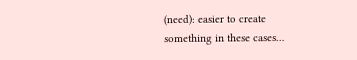(need): easier to create something in these cases…